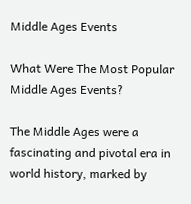Middle Ages Events

What Were The Most Popular Middle Ages Events?

The Middle Ages were a fascinating and pivotal era in world history, marked by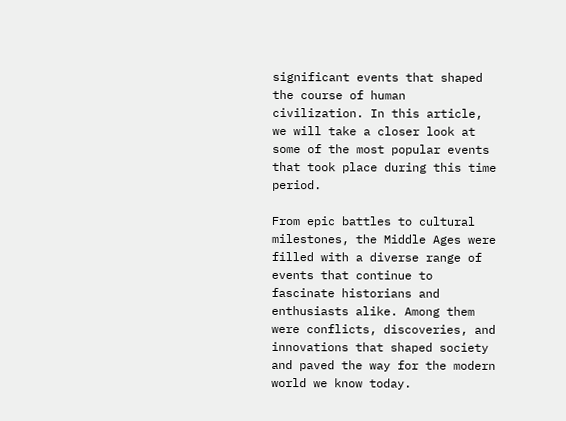significant events that shaped the course of human civilization. In this article, we will take a closer look at some of the most popular events that took place during this time period.

From epic battles to cultural milestones, the Middle Ages were filled with a diverse range of events that continue to fascinate historians and enthusiasts alike. Among them were conflicts, discoveries, and innovations that shaped society and paved the way for the modern world we know today.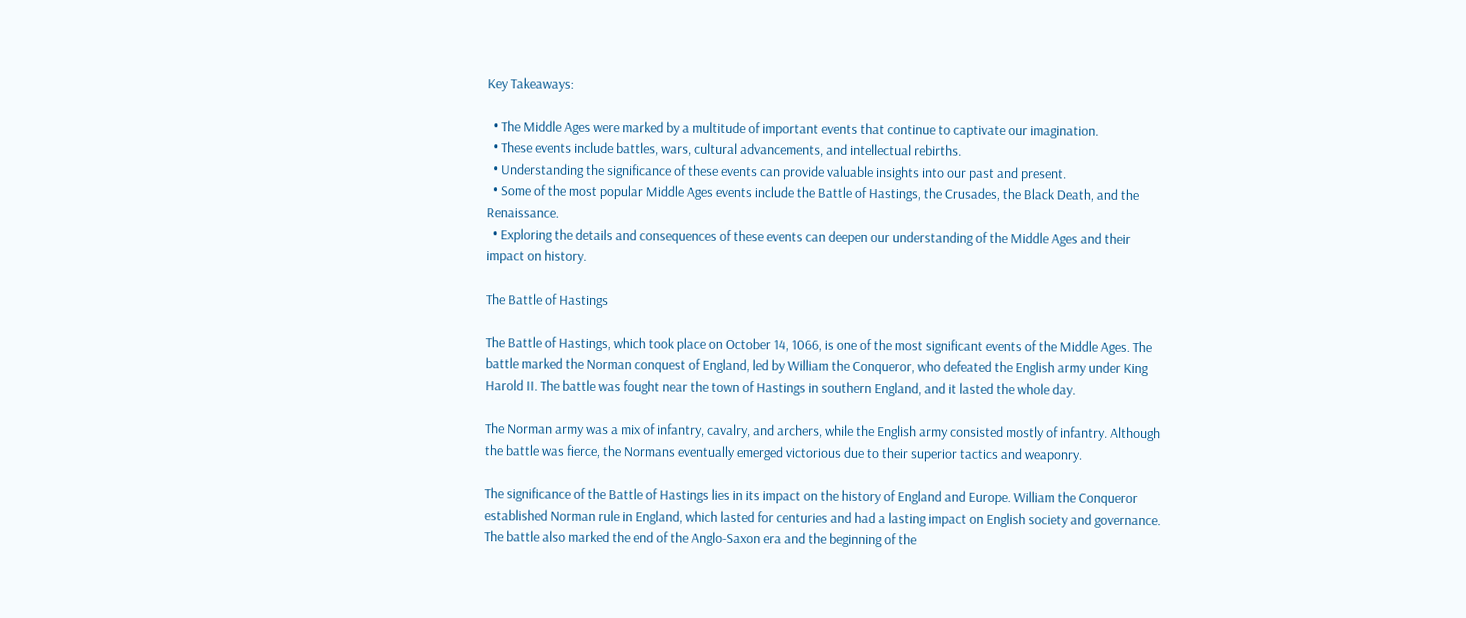Key Takeaways:

  • The Middle Ages were marked by a multitude of important events that continue to captivate our imagination.
  • These events include battles, wars, cultural advancements, and intellectual rebirths.
  • Understanding the significance of these events can provide valuable insights into our past and present.
  • Some of the most popular Middle Ages events include the Battle of Hastings, the Crusades, the Black Death, and the Renaissance.
  • Exploring the details and consequences of these events can deepen our understanding of the Middle Ages and their impact on history.

The Battle of Hastings

The Battle of Hastings, which took place on October 14, 1066, is one of the most significant events of the Middle Ages. The battle marked the Norman conquest of England, led by William the Conqueror, who defeated the English army under King Harold II. The battle was fought near the town of Hastings in southern England, and it lasted the whole day.

The Norman army was a mix of infantry, cavalry, and archers, while the English army consisted mostly of infantry. Although the battle was fierce, the Normans eventually emerged victorious due to their superior tactics and weaponry.

The significance of the Battle of Hastings lies in its impact on the history of England and Europe. William the Conqueror established Norman rule in England, which lasted for centuries and had a lasting impact on English society and governance. The battle also marked the end of the Anglo-Saxon era and the beginning of the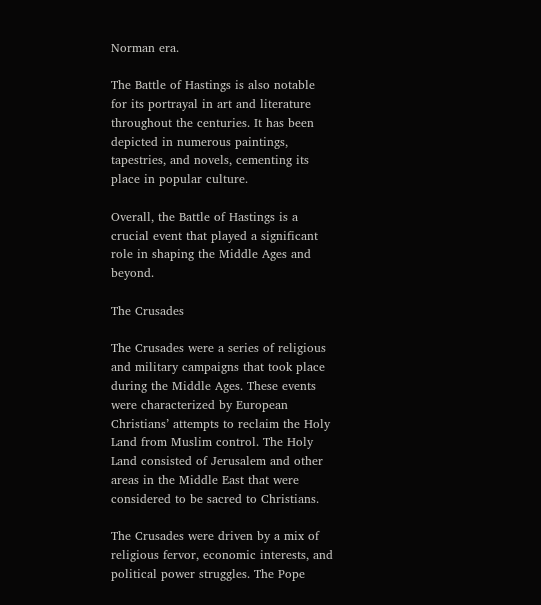Norman era.

The Battle of Hastings is also notable for its portrayal in art and literature throughout the centuries. It has been depicted in numerous paintings, tapestries, and novels, cementing its place in popular culture.

Overall, the Battle of Hastings is a crucial event that played a significant role in shaping the Middle Ages and beyond.

The Crusades

The Crusades were a series of religious and military campaigns that took place during the Middle Ages. These events were characterized by European Christians’ attempts to reclaim the Holy Land from Muslim control. The Holy Land consisted of Jerusalem and other areas in the Middle East that were considered to be sacred to Christians.

The Crusades were driven by a mix of religious fervor, economic interests, and political power struggles. The Pope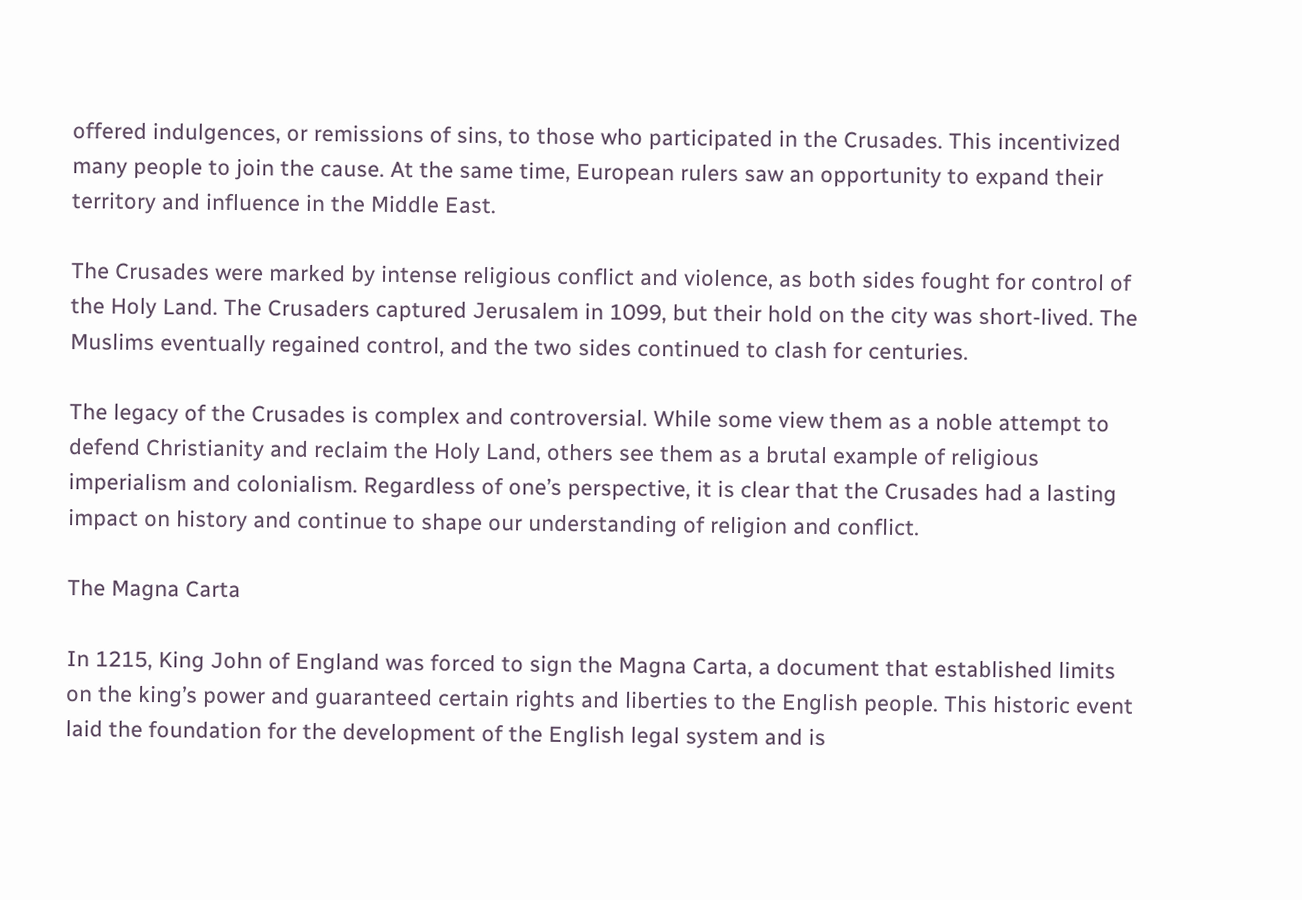offered indulgences, or remissions of sins, to those who participated in the Crusades. This incentivized many people to join the cause. At the same time, European rulers saw an opportunity to expand their territory and influence in the Middle East.

The Crusades were marked by intense religious conflict and violence, as both sides fought for control of the Holy Land. The Crusaders captured Jerusalem in 1099, but their hold on the city was short-lived. The Muslims eventually regained control, and the two sides continued to clash for centuries.

The legacy of the Crusades is complex and controversial. While some view them as a noble attempt to defend Christianity and reclaim the Holy Land, others see them as a brutal example of religious imperialism and colonialism. Regardless of one’s perspective, it is clear that the Crusades had a lasting impact on history and continue to shape our understanding of religion and conflict.

The Magna Carta

In 1215, King John of England was forced to sign the Magna Carta, a document that established limits on the king’s power and guaranteed certain rights and liberties to the English people. This historic event laid the foundation for the development of the English legal system and is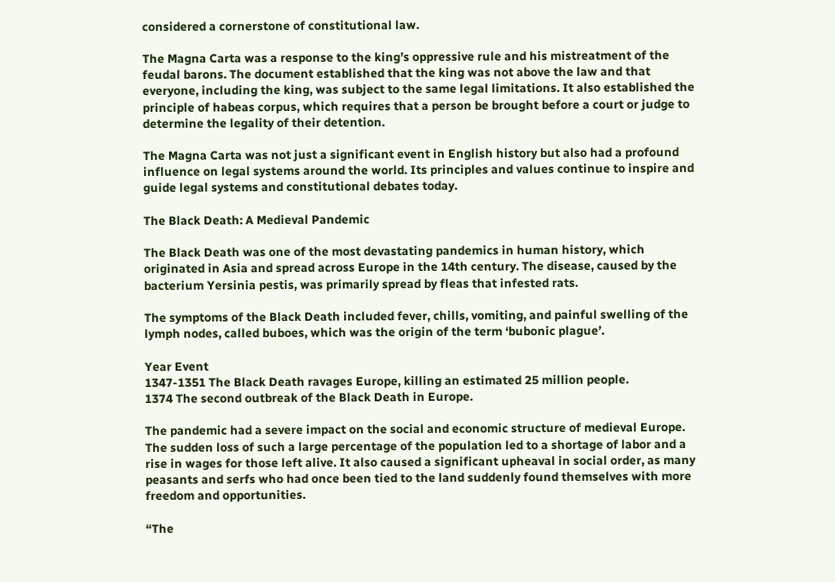considered a cornerstone of constitutional law.

The Magna Carta was a response to the king’s oppressive rule and his mistreatment of the feudal barons. The document established that the king was not above the law and that everyone, including the king, was subject to the same legal limitations. It also established the principle of habeas corpus, which requires that a person be brought before a court or judge to determine the legality of their detention.

The Magna Carta was not just a significant event in English history but also had a profound influence on legal systems around the world. Its principles and values continue to inspire and guide legal systems and constitutional debates today.

The Black Death: A Medieval Pandemic

The Black Death was one of the most devastating pandemics in human history, which originated in Asia and spread across Europe in the 14th century. The disease, caused by the bacterium Yersinia pestis, was primarily spread by fleas that infested rats.

The symptoms of the Black Death included fever, chills, vomiting, and painful swelling of the lymph nodes, called buboes, which was the origin of the term ‘bubonic plague’.

Year Event
1347-1351 The Black Death ravages Europe, killing an estimated 25 million people.
1374 The second outbreak of the Black Death in Europe.

The pandemic had a severe impact on the social and economic structure of medieval Europe. The sudden loss of such a large percentage of the population led to a shortage of labor and a rise in wages for those left alive. It also caused a significant upheaval in social order, as many peasants and serfs who had once been tied to the land suddenly found themselves with more freedom and opportunities.

“The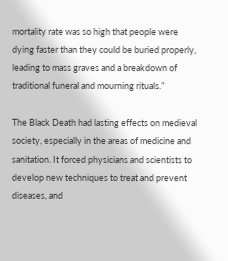mortality rate was so high that people were dying faster than they could be buried properly, leading to mass graves and a breakdown of traditional funeral and mourning rituals.”

The Black Death had lasting effects on medieval society, especially in the areas of medicine and sanitation. It forced physicians and scientists to develop new techniques to treat and prevent diseases, and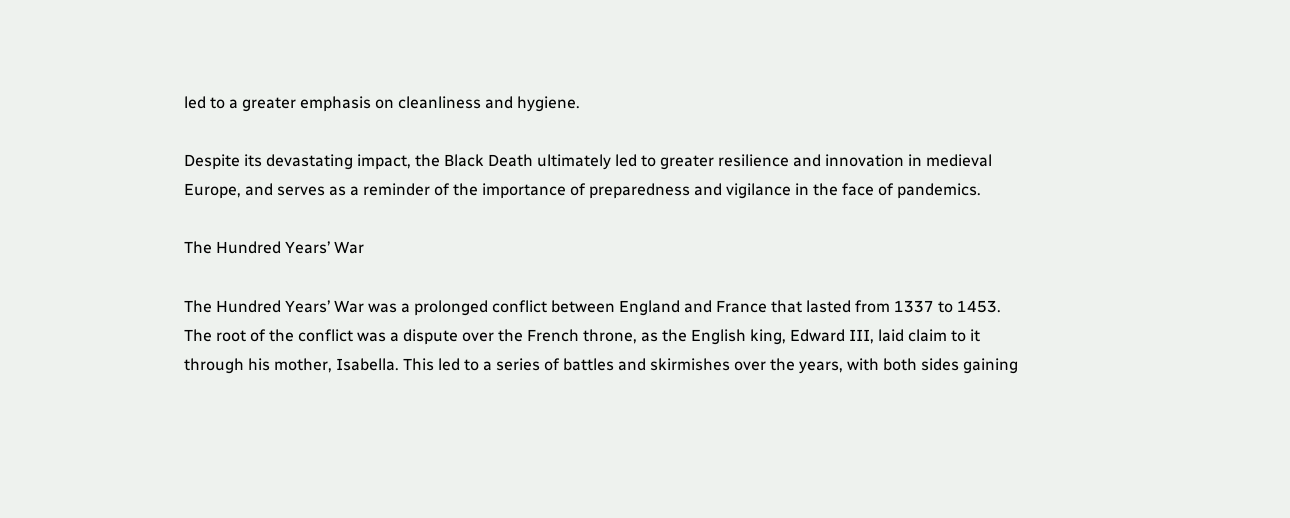led to a greater emphasis on cleanliness and hygiene.

Despite its devastating impact, the Black Death ultimately led to greater resilience and innovation in medieval Europe, and serves as a reminder of the importance of preparedness and vigilance in the face of pandemics.

The Hundred Years’ War

The Hundred Years’ War was a prolonged conflict between England and France that lasted from 1337 to 1453. The root of the conflict was a dispute over the French throne, as the English king, Edward III, laid claim to it through his mother, Isabella. This led to a series of battles and skirmishes over the years, with both sides gaining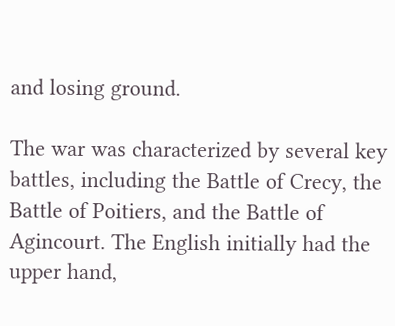and losing ground.

The war was characterized by several key battles, including the Battle of Crecy, the Battle of Poitiers, and the Battle of Agincourt. The English initially had the upper hand,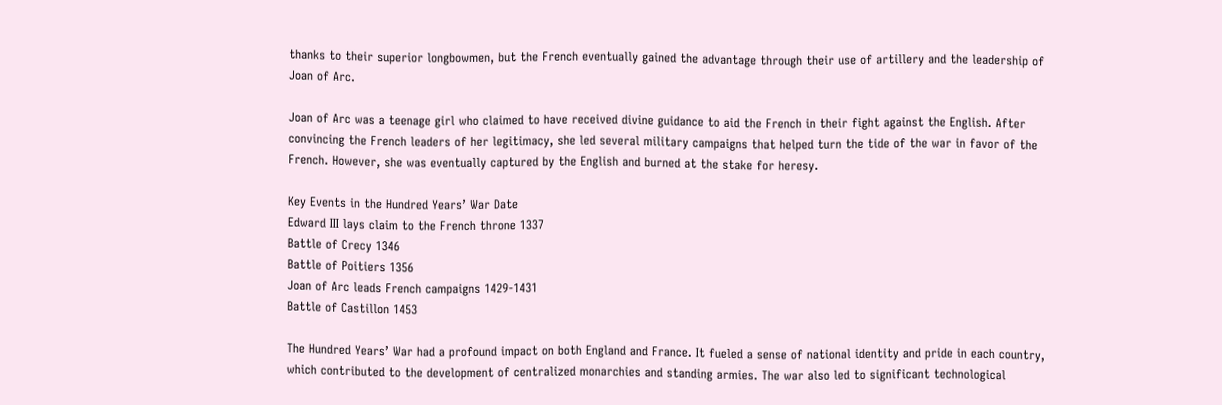thanks to their superior longbowmen, but the French eventually gained the advantage through their use of artillery and the leadership of Joan of Arc.

Joan of Arc was a teenage girl who claimed to have received divine guidance to aid the French in their fight against the English. After convincing the French leaders of her legitimacy, she led several military campaigns that helped turn the tide of the war in favor of the French. However, she was eventually captured by the English and burned at the stake for heresy.

Key Events in the Hundred Years’ War Date
Edward III lays claim to the French throne 1337
Battle of Crecy 1346
Battle of Poitiers 1356
Joan of Arc leads French campaigns 1429-1431
Battle of Castillon 1453

The Hundred Years’ War had a profound impact on both England and France. It fueled a sense of national identity and pride in each country, which contributed to the development of centralized monarchies and standing armies. The war also led to significant technological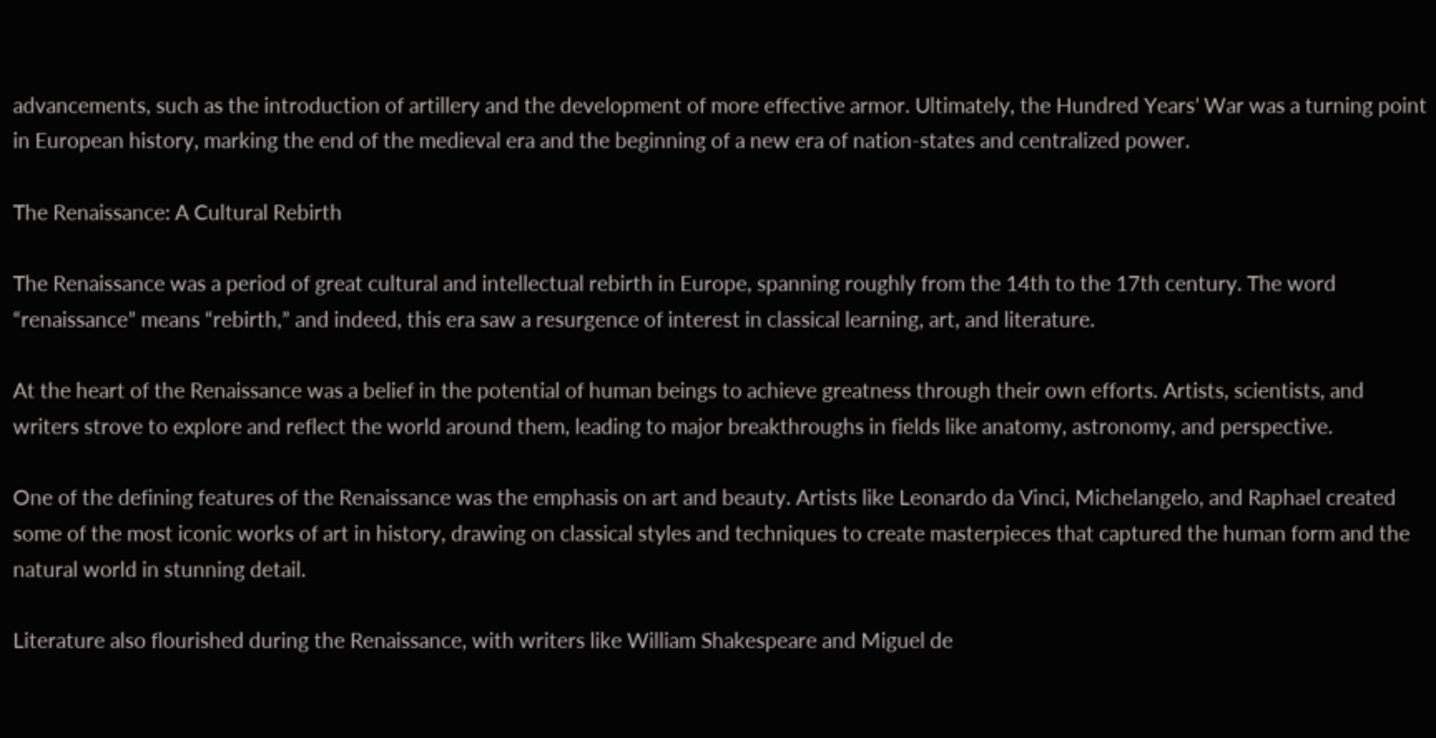advancements, such as the introduction of artillery and the development of more effective armor. Ultimately, the Hundred Years’ War was a turning point in European history, marking the end of the medieval era and the beginning of a new era of nation-states and centralized power.

The Renaissance: A Cultural Rebirth

The Renaissance was a period of great cultural and intellectual rebirth in Europe, spanning roughly from the 14th to the 17th century. The word “renaissance” means “rebirth,” and indeed, this era saw a resurgence of interest in classical learning, art, and literature.

At the heart of the Renaissance was a belief in the potential of human beings to achieve greatness through their own efforts. Artists, scientists, and writers strove to explore and reflect the world around them, leading to major breakthroughs in fields like anatomy, astronomy, and perspective.

One of the defining features of the Renaissance was the emphasis on art and beauty. Artists like Leonardo da Vinci, Michelangelo, and Raphael created some of the most iconic works of art in history, drawing on classical styles and techniques to create masterpieces that captured the human form and the natural world in stunning detail.

Literature also flourished during the Renaissance, with writers like William Shakespeare and Miguel de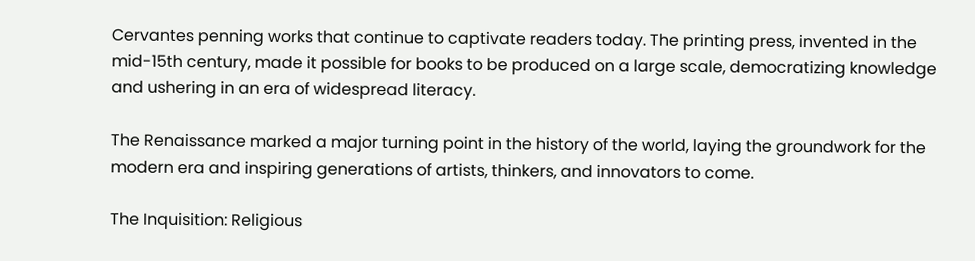Cervantes penning works that continue to captivate readers today. The printing press, invented in the mid-15th century, made it possible for books to be produced on a large scale, democratizing knowledge and ushering in an era of widespread literacy.

The Renaissance marked a major turning point in the history of the world, laying the groundwork for the modern era and inspiring generations of artists, thinkers, and innovators to come.

The Inquisition: Religious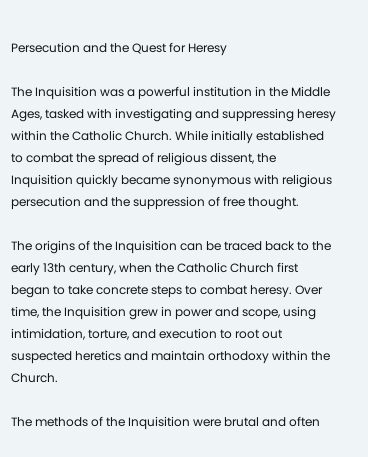Persecution and the Quest for Heresy

The Inquisition was a powerful institution in the Middle Ages, tasked with investigating and suppressing heresy within the Catholic Church. While initially established to combat the spread of religious dissent, the Inquisition quickly became synonymous with religious persecution and the suppression of free thought.

The origins of the Inquisition can be traced back to the early 13th century, when the Catholic Church first began to take concrete steps to combat heresy. Over time, the Inquisition grew in power and scope, using intimidation, torture, and execution to root out suspected heretics and maintain orthodoxy within the Church.

The methods of the Inquisition were brutal and often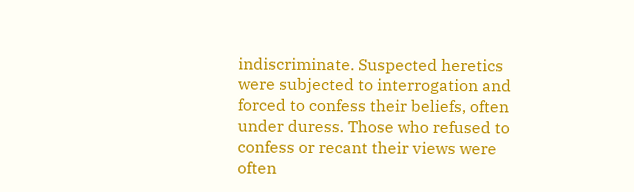indiscriminate. Suspected heretics were subjected to interrogation and forced to confess their beliefs, often under duress. Those who refused to confess or recant their views were often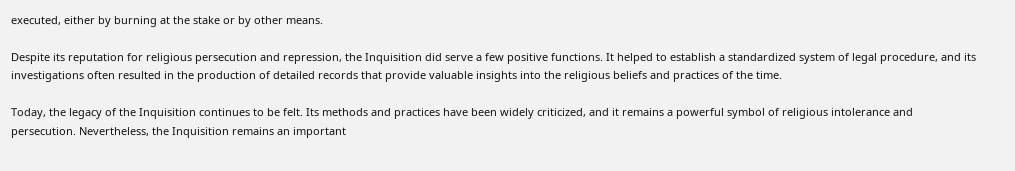executed, either by burning at the stake or by other means.

Despite its reputation for religious persecution and repression, the Inquisition did serve a few positive functions. It helped to establish a standardized system of legal procedure, and its investigations often resulted in the production of detailed records that provide valuable insights into the religious beliefs and practices of the time.

Today, the legacy of the Inquisition continues to be felt. Its methods and practices have been widely criticized, and it remains a powerful symbol of religious intolerance and persecution. Nevertheless, the Inquisition remains an important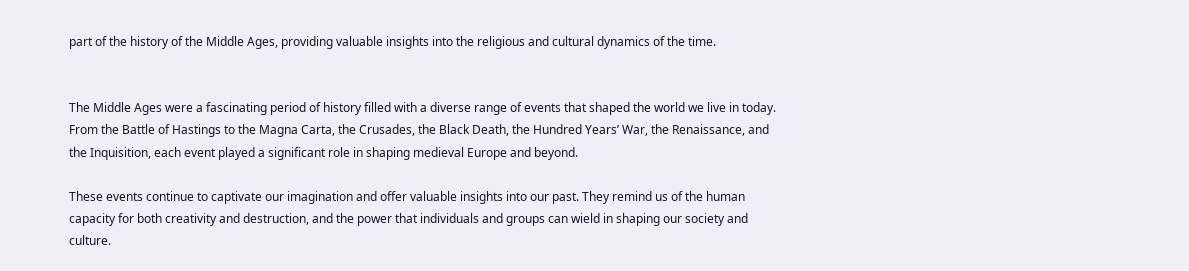part of the history of the Middle Ages, providing valuable insights into the religious and cultural dynamics of the time.


The Middle Ages were a fascinating period of history filled with a diverse range of events that shaped the world we live in today. From the Battle of Hastings to the Magna Carta, the Crusades, the Black Death, the Hundred Years’ War, the Renaissance, and the Inquisition, each event played a significant role in shaping medieval Europe and beyond.

These events continue to captivate our imagination and offer valuable insights into our past. They remind us of the human capacity for both creativity and destruction, and the power that individuals and groups can wield in shaping our society and culture.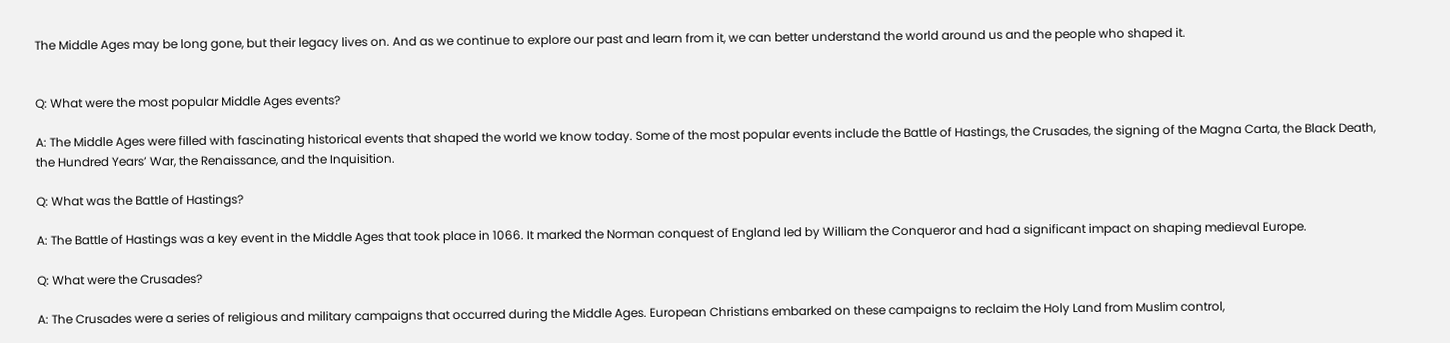The Middle Ages may be long gone, but their legacy lives on. And as we continue to explore our past and learn from it, we can better understand the world around us and the people who shaped it.


Q: What were the most popular Middle Ages events?

A: The Middle Ages were filled with fascinating historical events that shaped the world we know today. Some of the most popular events include the Battle of Hastings, the Crusades, the signing of the Magna Carta, the Black Death, the Hundred Years’ War, the Renaissance, and the Inquisition.

Q: What was the Battle of Hastings?

A: The Battle of Hastings was a key event in the Middle Ages that took place in 1066. It marked the Norman conquest of England led by William the Conqueror and had a significant impact on shaping medieval Europe.

Q: What were the Crusades?

A: The Crusades were a series of religious and military campaigns that occurred during the Middle Ages. European Christians embarked on these campaigns to reclaim the Holy Land from Muslim control,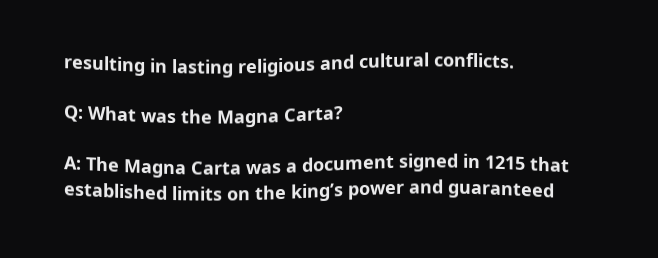resulting in lasting religious and cultural conflicts.

Q: What was the Magna Carta?

A: The Magna Carta was a document signed in 1215 that established limits on the king’s power and guaranteed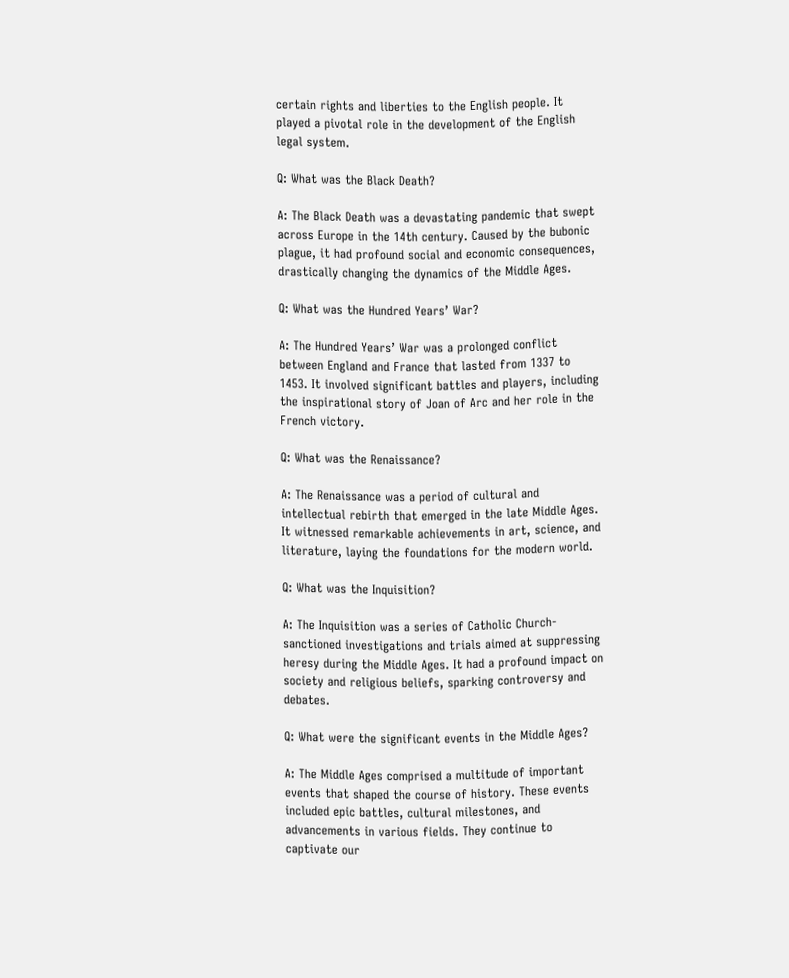certain rights and liberties to the English people. It played a pivotal role in the development of the English legal system.

Q: What was the Black Death?

A: The Black Death was a devastating pandemic that swept across Europe in the 14th century. Caused by the bubonic plague, it had profound social and economic consequences, drastically changing the dynamics of the Middle Ages.

Q: What was the Hundred Years’ War?

A: The Hundred Years’ War was a prolonged conflict between England and France that lasted from 1337 to 1453. It involved significant battles and players, including the inspirational story of Joan of Arc and her role in the French victory.

Q: What was the Renaissance?

A: The Renaissance was a period of cultural and intellectual rebirth that emerged in the late Middle Ages. It witnessed remarkable achievements in art, science, and literature, laying the foundations for the modern world.

Q: What was the Inquisition?

A: The Inquisition was a series of Catholic Church-sanctioned investigations and trials aimed at suppressing heresy during the Middle Ages. It had a profound impact on society and religious beliefs, sparking controversy and debates.

Q: What were the significant events in the Middle Ages?

A: The Middle Ages comprised a multitude of important events that shaped the course of history. These events included epic battles, cultural milestones, and advancements in various fields. They continue to captivate our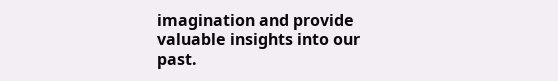imagination and provide valuable insights into our past.